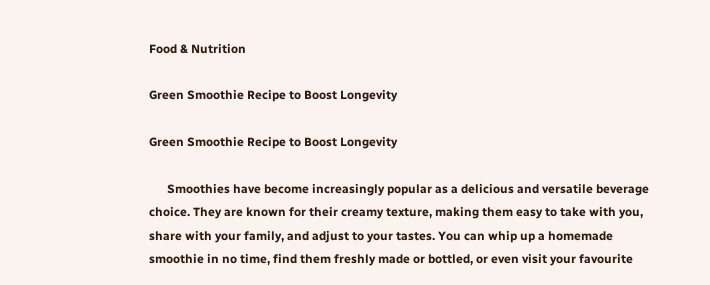Food & Nutrition

Green Smoothie Recipe to Boost Longevity

Green Smoothie Recipe to Boost Longevity

      Smoothies have become increasingly popular as a delicious and versatile beverage choice. They are known for their creamy texture, making them easy to take with you, share with your family, and adjust to your tastes. You can whip up a homemade smoothie in no time, find them freshly made or bottled, or even visit your favourite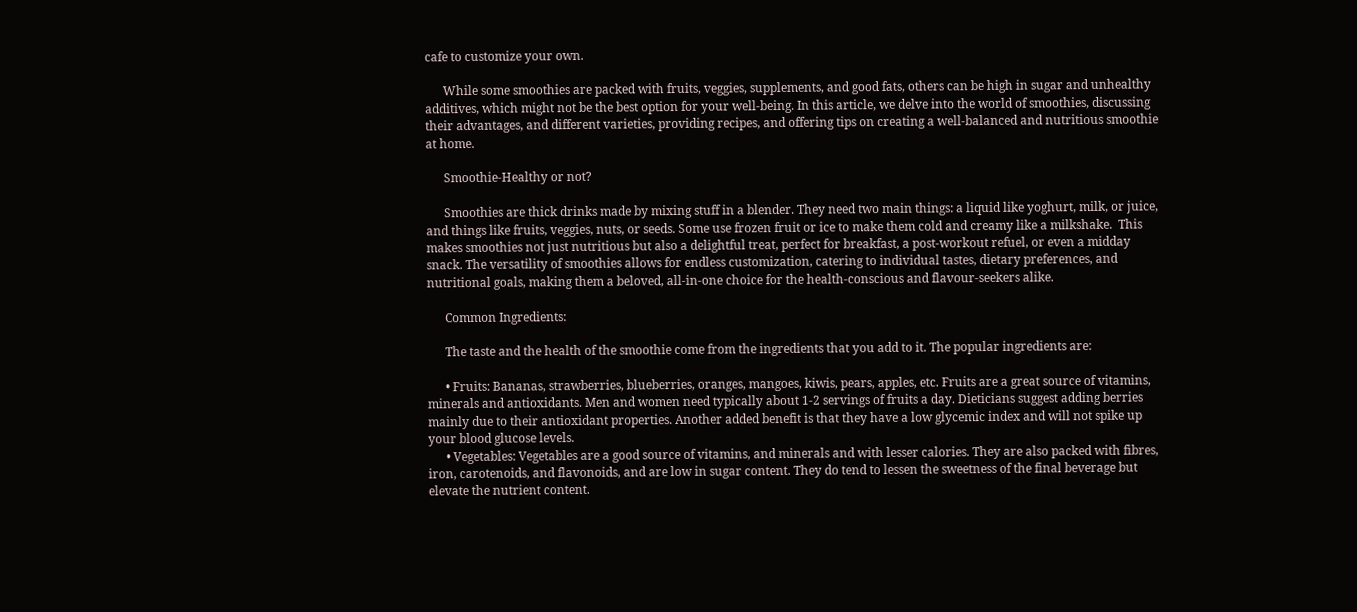cafe to customize your own.

      While some smoothies are packed with fruits, veggies, supplements, and good fats, others can be high in sugar and unhealthy additives, which might not be the best option for your well-being. In this article, we delve into the world of smoothies, discussing their advantages, and different varieties, providing recipes, and offering tips on creating a well-balanced and nutritious smoothie at home.

      Smoothie-Healthy or not?

      Smoothies are thick drinks made by mixing stuff in a blender. They need two main things: a liquid like yoghurt, milk, or juice, and things like fruits, veggies, nuts, or seeds. Some use frozen fruit or ice to make them cold and creamy like a milkshake.  This makes smoothies not just nutritious but also a delightful treat, perfect for breakfast, a post-workout refuel, or even a midday snack. The versatility of smoothies allows for endless customization, catering to individual tastes, dietary preferences, and nutritional goals, making them a beloved, all-in-one choice for the health-conscious and flavour-seekers alike.

      Common Ingredients:

      The taste and the health of the smoothie come from the ingredients that you add to it. The popular ingredients are:

      • Fruits: Bananas, strawberries, blueberries, oranges, mangoes, kiwis, pears, apples, etc. Fruits are a great source of vitamins, minerals and antioxidants. Men and women need typically about 1-2 servings of fruits a day. Dieticians suggest adding berries mainly due to their antioxidant properties. Another added benefit is that they have a low glycemic index and will not spike up your blood glucose levels.
      • Vegetables: Vegetables are a good source of vitamins, and minerals and with lesser calories. They are also packed with fibres, iron, carotenoids, and flavonoids, and are low in sugar content. They do tend to lessen the sweetness of the final beverage but elevate the nutrient content.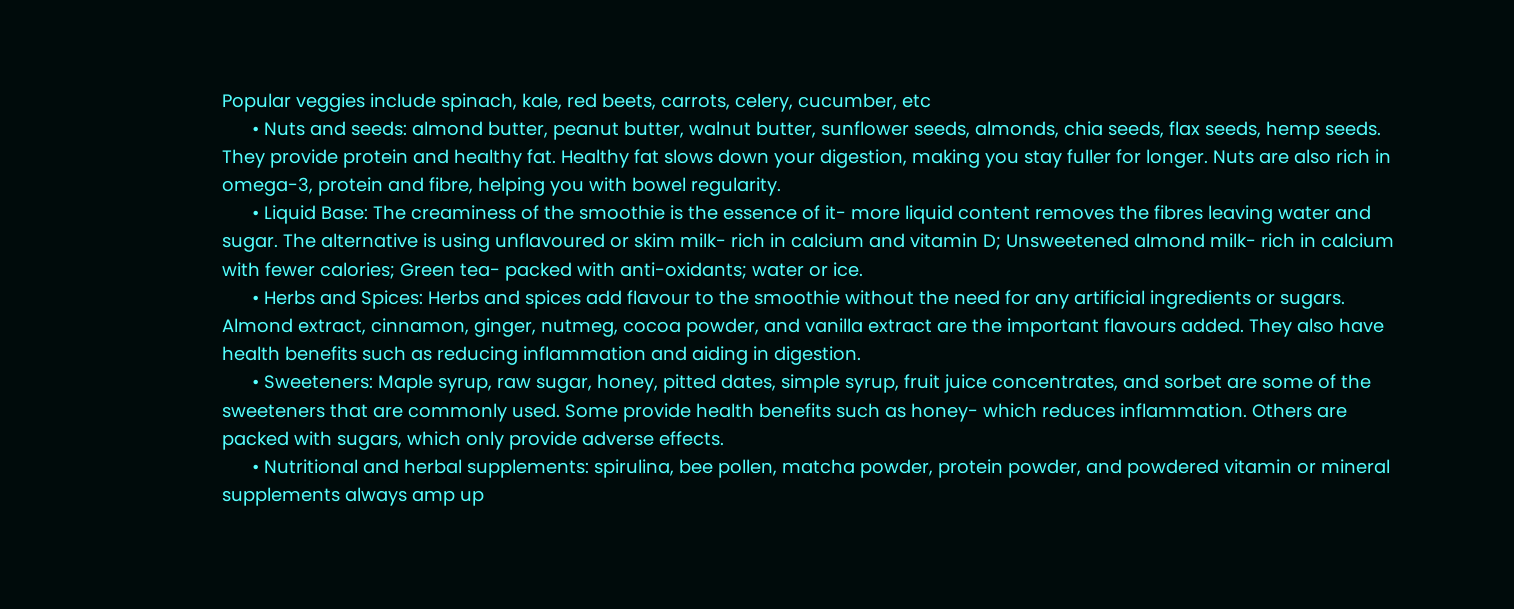Popular veggies include spinach, kale, red beets, carrots, celery, cucumber, etc
      • Nuts and seeds: almond butter, peanut butter, walnut butter, sunflower seeds, almonds, chia seeds, flax seeds, hemp seeds. They provide protein and healthy fat. Healthy fat slows down your digestion, making you stay fuller for longer. Nuts are also rich in omega-3, protein and fibre, helping you with bowel regularity.
      • Liquid Base: The creaminess of the smoothie is the essence of it- more liquid content removes the fibres leaving water and sugar. The alternative is using unflavoured or skim milk- rich in calcium and vitamin D; Unsweetened almond milk- rich in calcium with fewer calories; Green tea- packed with anti-oxidants; water or ice.
      • Herbs and Spices: Herbs and spices add flavour to the smoothie without the need for any artificial ingredients or sugars. Almond extract, cinnamon, ginger, nutmeg, cocoa powder, and vanilla extract are the important flavours added. They also have health benefits such as reducing inflammation and aiding in digestion.
      • Sweeteners: Maple syrup, raw sugar, honey, pitted dates, simple syrup, fruit juice concentrates, and sorbet are some of the sweeteners that are commonly used. Some provide health benefits such as honey- which reduces inflammation. Others are packed with sugars, which only provide adverse effects.
      • Nutritional and herbal supplements: spirulina, bee pollen, matcha powder, protein powder, and powdered vitamin or mineral supplements always amp up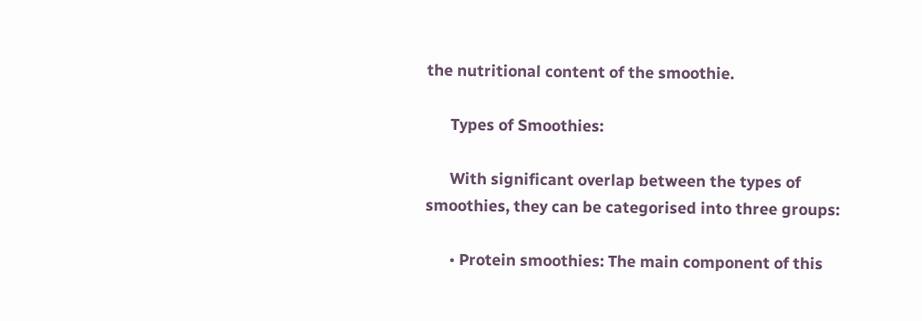the nutritional content of the smoothie.

      Types of Smoothies:

      With significant overlap between the types of smoothies, they can be categorised into three groups:

      • Protein smoothies: The main component of this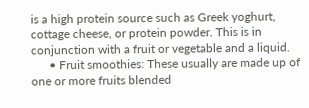is a high protein source such as Greek yoghurt, cottage cheese, or protein powder. This is in conjunction with a fruit or vegetable and a liquid.
      • Fruit smoothies: These usually are made up of one or more fruits blended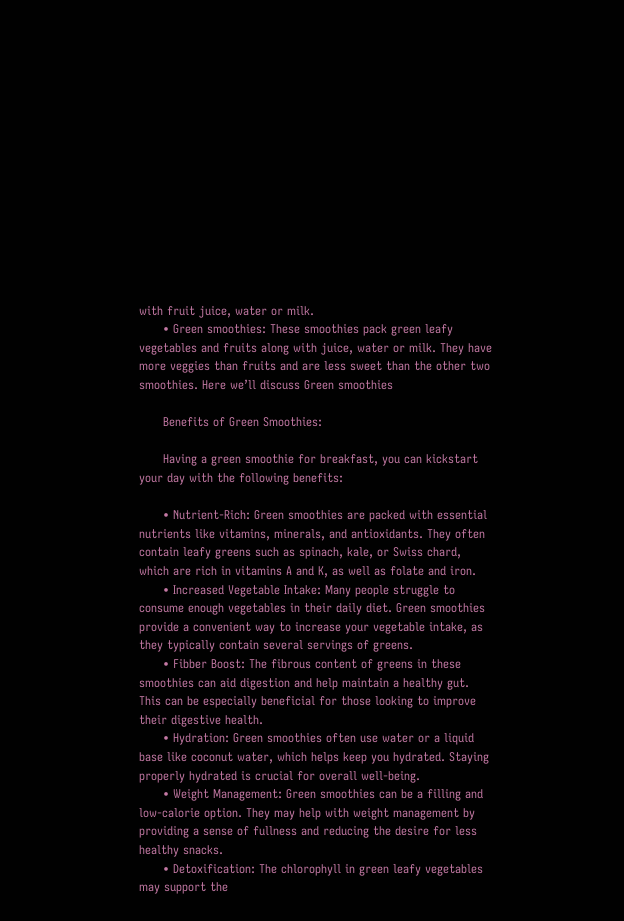with fruit juice, water or milk.
      • Green smoothies: These smoothies pack green leafy vegetables and fruits along with juice, water or milk. They have more veggies than fruits and are less sweet than the other two smoothies. Here we’ll discuss Green smoothies

      Benefits of Green Smoothies:

      Having a green smoothie for breakfast, you can kickstart your day with the following benefits:

      • Nutrient-Rich: Green smoothies are packed with essential nutrients like vitamins, minerals, and antioxidants. They often contain leafy greens such as spinach, kale, or Swiss chard, which are rich in vitamins A and K, as well as folate and iron.
      • Increased Vegetable Intake: Many people struggle to consume enough vegetables in their daily diet. Green smoothies provide a convenient way to increase your vegetable intake, as they typically contain several servings of greens.
      • Fibber Boost: The fibrous content of greens in these smoothies can aid digestion and help maintain a healthy gut. This can be especially beneficial for those looking to improve their digestive health.
      • Hydration: Green smoothies often use water or a liquid base like coconut water, which helps keep you hydrated. Staying properly hydrated is crucial for overall well-being.
      • Weight Management: Green smoothies can be a filling and low-calorie option. They may help with weight management by providing a sense of fullness and reducing the desire for less healthy snacks.
      • Detoxification: The chlorophyll in green leafy vegetables may support the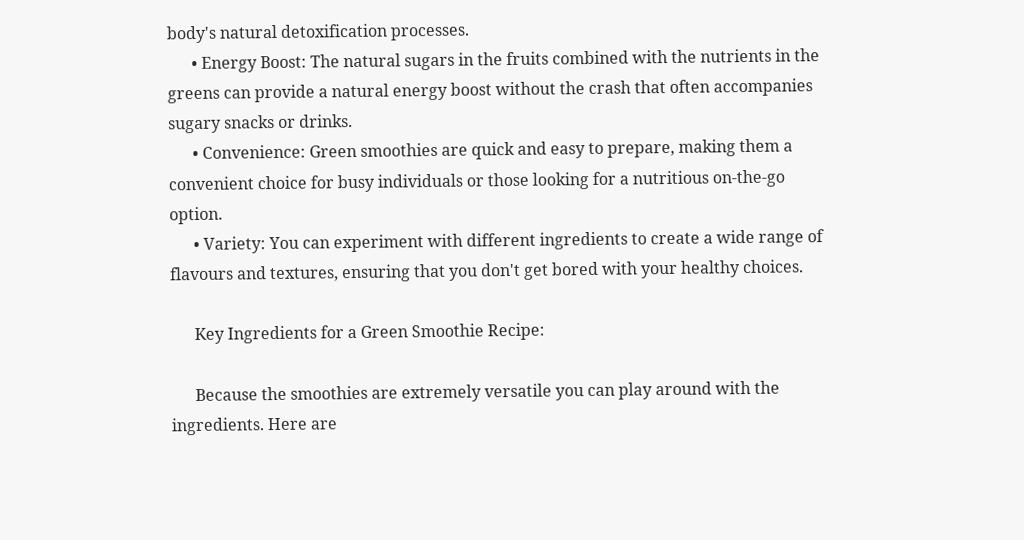body's natural detoxification processes.
      • Energy Boost: The natural sugars in the fruits combined with the nutrients in the greens can provide a natural energy boost without the crash that often accompanies sugary snacks or drinks.
      • Convenience: Green smoothies are quick and easy to prepare, making them a convenient choice for busy individuals or those looking for a nutritious on-the-go option.
      • Variety: You can experiment with different ingredients to create a wide range of flavours and textures, ensuring that you don't get bored with your healthy choices.

      Key Ingredients for a Green Smoothie Recipe:

      Because the smoothies are extremely versatile you can play around with the ingredients. Here are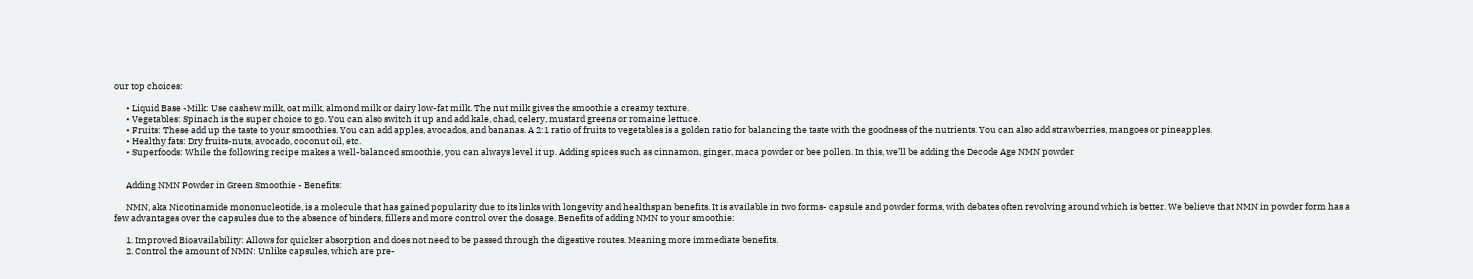our top choices:

      • Liquid Base -Milk: Use cashew milk, oat milk, almond milk or dairy low-fat milk. The nut milk gives the smoothie a creamy texture.
      • Vegetables: Spinach is the super choice to go. You can also switch it up and add kale, chad, celery, mustard greens or romaine lettuce.
      • Fruits: These add up the taste to your smoothies. You can add apples, avocados, and bananas. A 2:1 ratio of fruits to vegetables is a golden ratio for balancing the taste with the goodness of the nutrients. You can also add strawberries, mangoes or pineapples.
      • Healthy fats: Dry fruits-nuts, avocado, coconut oil, etc.
      • Superfoods: While the following recipe makes a well-balanced smoothie, you can always level it up. Adding spices such as cinnamon, ginger, maca powder or bee pollen. In this, we’ll be adding the Decode Age NMN powder


      Adding NMN Powder in Green Smoothie - Benefits:

      NMN, aka Nicotinamide mononucleotide, is a molecule that has gained popularity due to its links with longevity and healthspan benefits. It is available in two forms- capsule and powder forms, with debates often revolving around which is better. We believe that NMN in powder form has a few advantages over the capsules due to the absence of binders, fillers and more control over the dosage. Benefits of adding NMN to your smoothie:

      1. Improved Bioavailability: Allows for quicker absorption and does not need to be passed through the digestive routes. Meaning more immediate benefits.
      2. Control the amount of NMN: Unlike capsules, which are pre-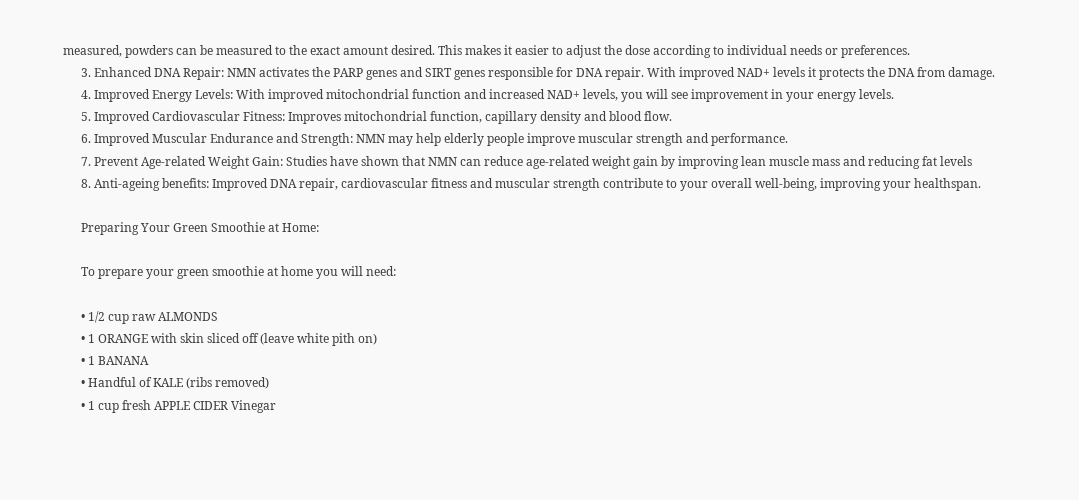measured, powders can be measured to the exact amount desired. This makes it easier to adjust the dose according to individual needs or preferences.
      3. Enhanced DNA Repair: NMN activates the PARP genes and SIRT genes responsible for DNA repair. With improved NAD+ levels it protects the DNA from damage.
      4. Improved Energy Levels: With improved mitochondrial function and increased NAD+ levels, you will see improvement in your energy levels.
      5. Improved Cardiovascular Fitness: Improves mitochondrial function, capillary density and blood flow.
      6. Improved Muscular Endurance and Strength: NMN may help elderly people improve muscular strength and performance.
      7. Prevent Age-related Weight Gain: Studies have shown that NMN can reduce age-related weight gain by improving lean muscle mass and reducing fat levels
      8. Anti-ageing benefits: Improved DNA repair, cardiovascular fitness and muscular strength contribute to your overall well-being, improving your healthspan.

      Preparing Your Green Smoothie at Home:

      To prepare your green smoothie at home you will need:

      • 1/2 cup raw ALMONDS
      • 1 ORANGE with skin sliced off (leave white pith on)
      • 1 BANANA
      • Handful of KALE (ribs removed)
      • 1 cup fresh APPLE CIDER Vinegar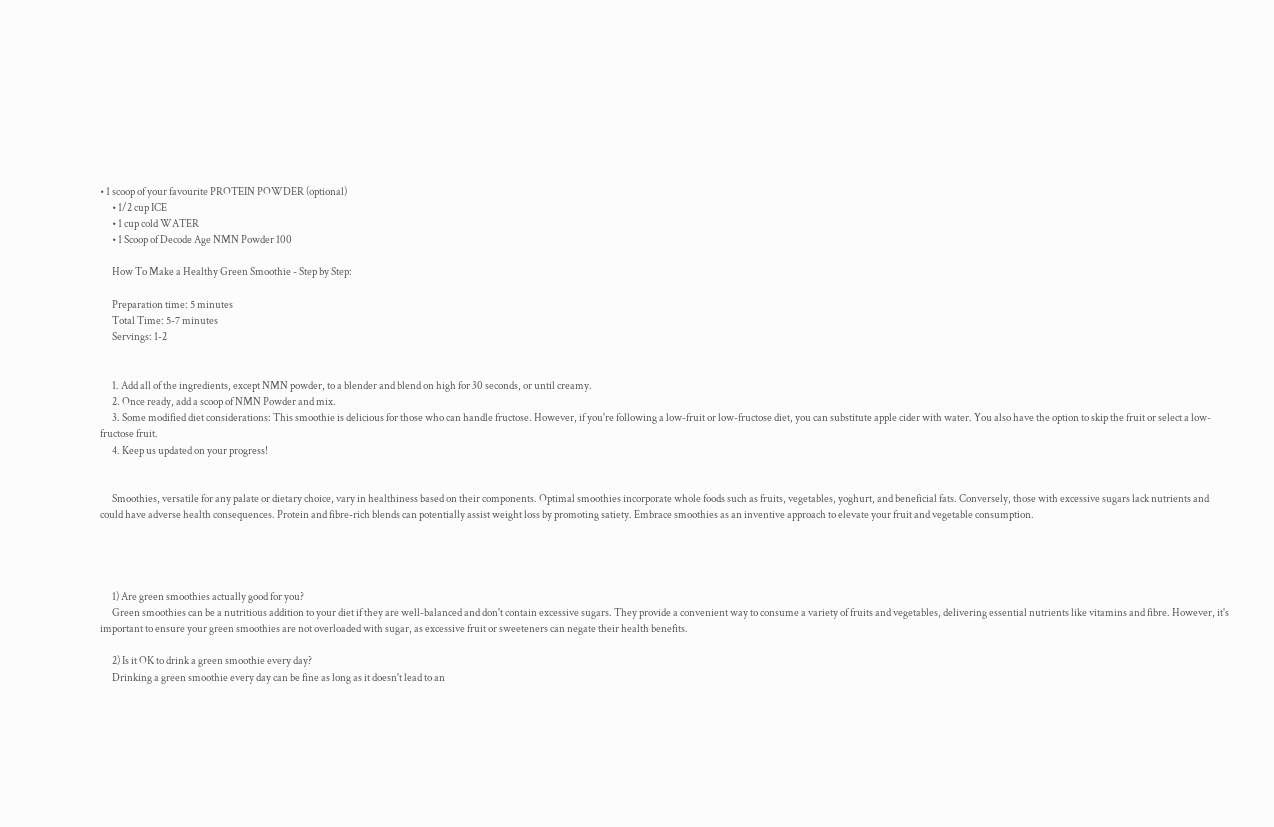• 1 scoop of your favourite PROTEIN POWDER (optional)
      • 1/2 cup ICE
      • 1 cup cold WATER
      • 1 Scoop of Decode Age NMN Powder 100

      How To Make a Healthy Green Smoothie - Step by Step:

      Preparation time: 5 minutes
      Total Time: 5-7 minutes
      Servings: 1-2


      1. Add all of the ingredients, except NMN powder, to a blender and blend on high for 30 seconds, or until creamy.
      2. Once ready, add a scoop of NMN Powder and mix.
      3. Some modified diet considerations: This smoothie is delicious for those who can handle fructose. However, if you're following a low-fruit or low-fructose diet, you can substitute apple cider with water. You also have the option to skip the fruit or select a low-fructose fruit.
      4. Keep us updated on your progress!


      Smoothies, versatile for any palate or dietary choice, vary in healthiness based on their components. Optimal smoothies incorporate whole foods such as fruits, vegetables, yoghurt, and beneficial fats. Conversely, those with excessive sugars lack nutrients and could have adverse health consequences. Protein and fibre-rich blends can potentially assist weight loss by promoting satiety. Embrace smoothies as an inventive approach to elevate your fruit and vegetable consumption.




      1) Are green smoothies actually good for you?
      Green smoothies can be a nutritious addition to your diet if they are well-balanced and don't contain excessive sugars. They provide a convenient way to consume a variety of fruits and vegetables, delivering essential nutrients like vitamins and fibre. However, it's important to ensure your green smoothies are not overloaded with sugar, as excessive fruit or sweeteners can negate their health benefits.

      2) Is it OK to drink a green smoothie every day?
      Drinking a green smoothie every day can be fine as long as it doesn't lead to an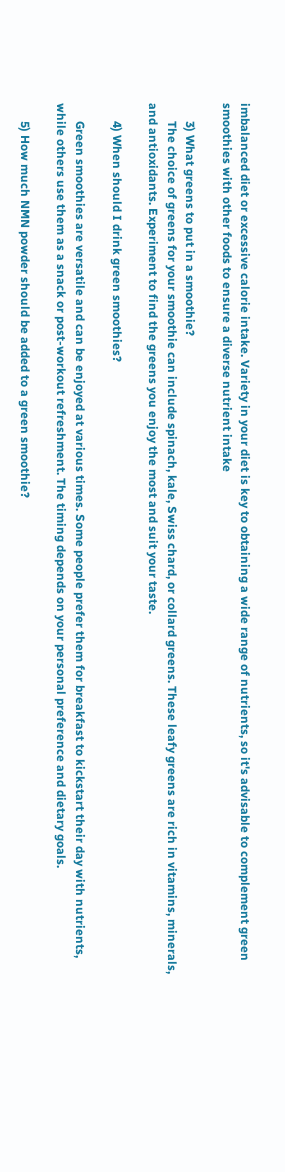imbalanced diet or excessive calorie intake. Variety in your diet is key to obtaining a wide range of nutrients, so it's advisable to complement green smoothies with other foods to ensure a diverse nutrient intake

      3) What greens to put in a smoothie?
      The choice of greens for your smoothie can include spinach, kale, Swiss chard, or collard greens. These leafy greens are rich in vitamins, minerals, and antioxidants. Experiment to find the greens you enjoy the most and suit your taste.

      4) When should I drink green smoothies?

      Green smoothies are versatile and can be enjoyed at various times. Some people prefer them for breakfast to kickstart their day with nutrients, while others use them as a snack or post-workout refreshment. The timing depends on your personal preference and dietary goals.

      5) How much NMN powder should be added to a green smoothie?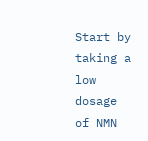Start by taking a low dosage of NMN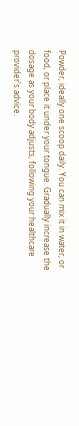Powder, ideally one scoop daily. You can mix it in water, or food, or place it under your tongue. Gradually increase the dosage as your body adjusts, following your healthcare provider's advice.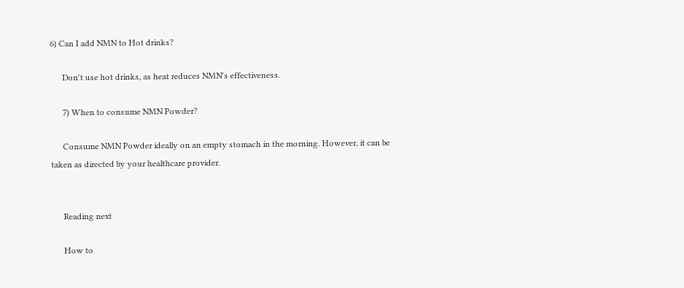6) Can I add NMN to Hot drinks?

      Don't use hot drinks, as heat reduces NMN's effectiveness.

      7) When to consume NMN Powder?

      Consume NMN Powder ideally on an empty stomach in the morning. However, it can be taken as directed by your healthcare provider.


      Reading next

      How to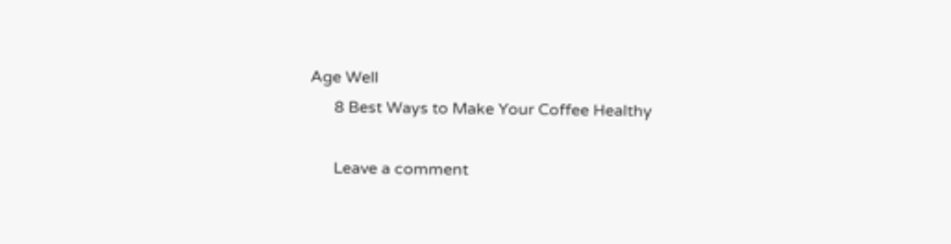Age Well
      8 Best Ways to Make Your Coffee Healthy

      Leave a comment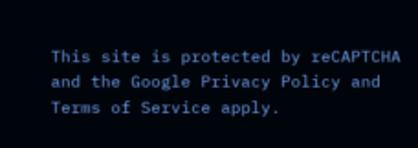This site is protected by reCAPTCHA and the Google Privacy Policy and Terms of Service apply.